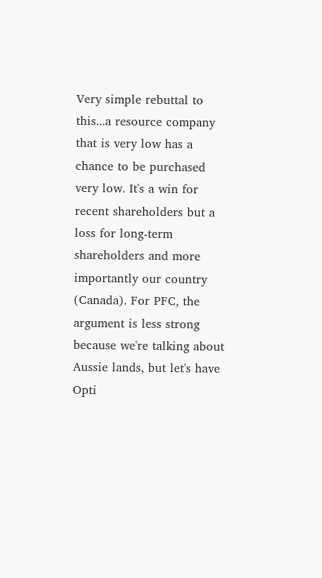Very simple rebuttal to this...a resource company that is very low has a chance to be purchased very low. It's a win for recent shareholders but a loss for long-term shareholders and more importantly our country (Canada). For PFC, the argument is less strong because we're talking about Aussie lands, but let's have Opti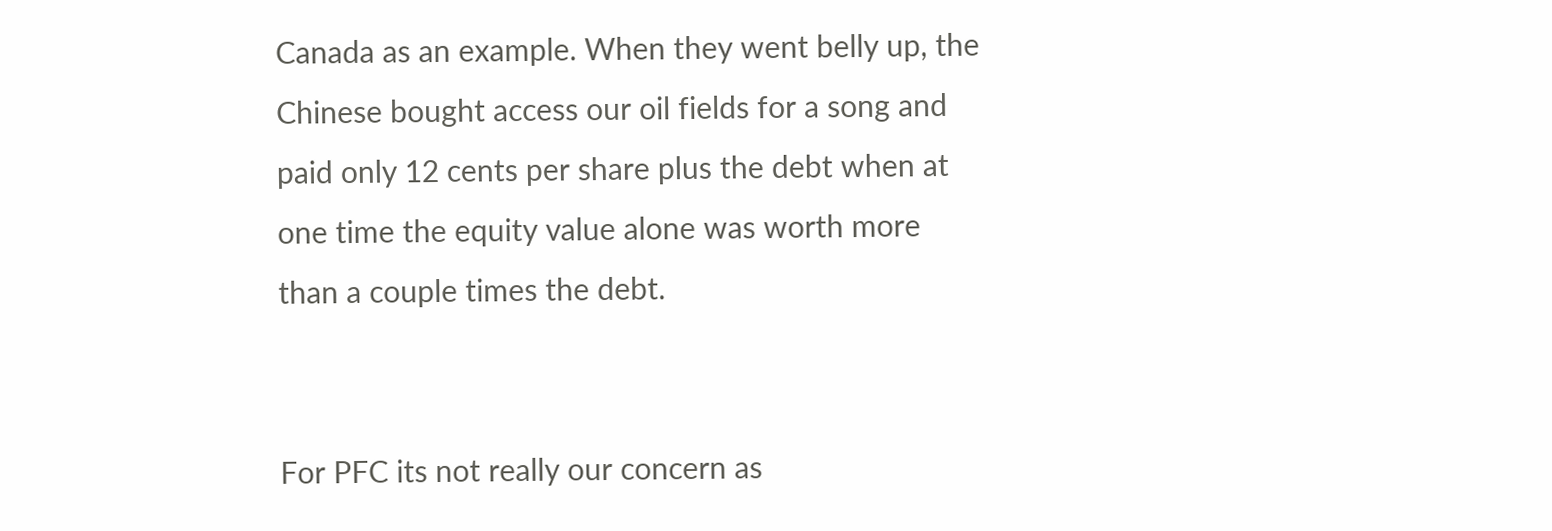Canada as an example. When they went belly up, the Chinese bought access our oil fields for a song and paid only 12 cents per share plus the debt when at one time the equity value alone was worth more than a couple times the debt.


For PFC its not really our concern as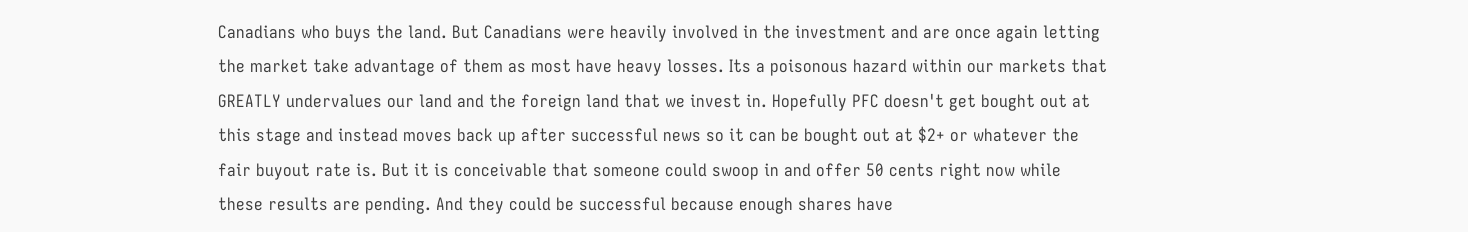Canadians who buys the land. But Canadians were heavily involved in the investment and are once again letting the market take advantage of them as most have heavy losses. Its a poisonous hazard within our markets that GREATLY undervalues our land and the foreign land that we invest in. Hopefully PFC doesn't get bought out at this stage and instead moves back up after successful news so it can be bought out at $2+ or whatever the fair buyout rate is. But it is conceivable that someone could swoop in and offer 50 cents right now while these results are pending. And they could be successful because enough shares have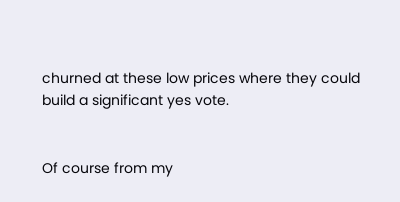churned at these low prices where they could build a significant yes vote.


Of course from my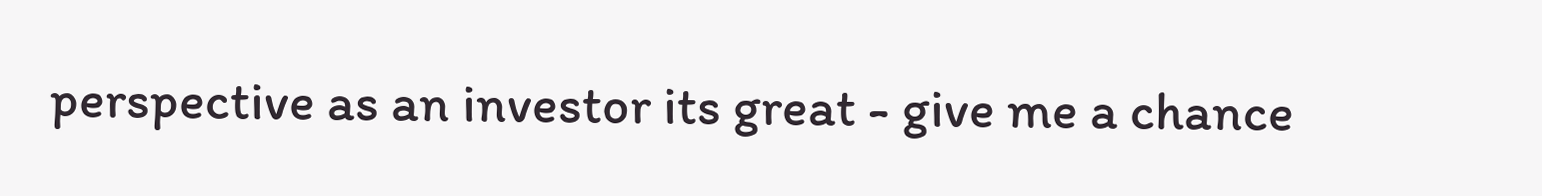perspective as an investor its great - give me a chance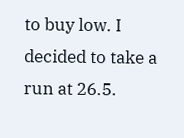to buy low. I decided to take a run at 26.5.